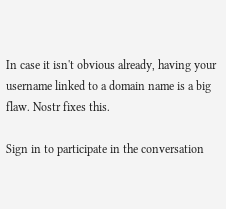In case it isn't obvious already, having your username linked to a domain name is a big flaw. Nostr fixes this.

Sign in to participate in the conversation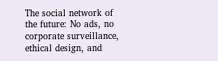The social network of the future: No ads, no corporate surveillance, ethical design, and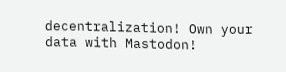decentralization! Own your data with Mastodon!